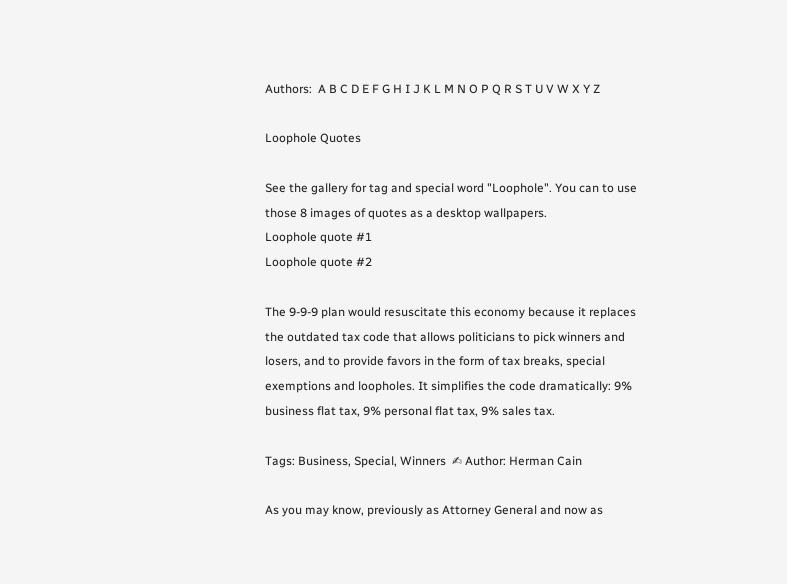Authors:  A B C D E F G H I J K L M N O P Q R S T U V W X Y Z

Loophole Quotes

See the gallery for tag and special word "Loophole". You can to use those 8 images of quotes as a desktop wallpapers.
Loophole quote #1
Loophole quote #2

The 9-9-9 plan would resuscitate this economy because it replaces the outdated tax code that allows politicians to pick winners and losers, and to provide favors in the form of tax breaks, special exemptions and loopholes. It simplifies the code dramatically: 9% business flat tax, 9% personal flat tax, 9% sales tax.

Tags: Business, Special, Winners  ✍ Author: Herman Cain

As you may know, previously as Attorney General and now as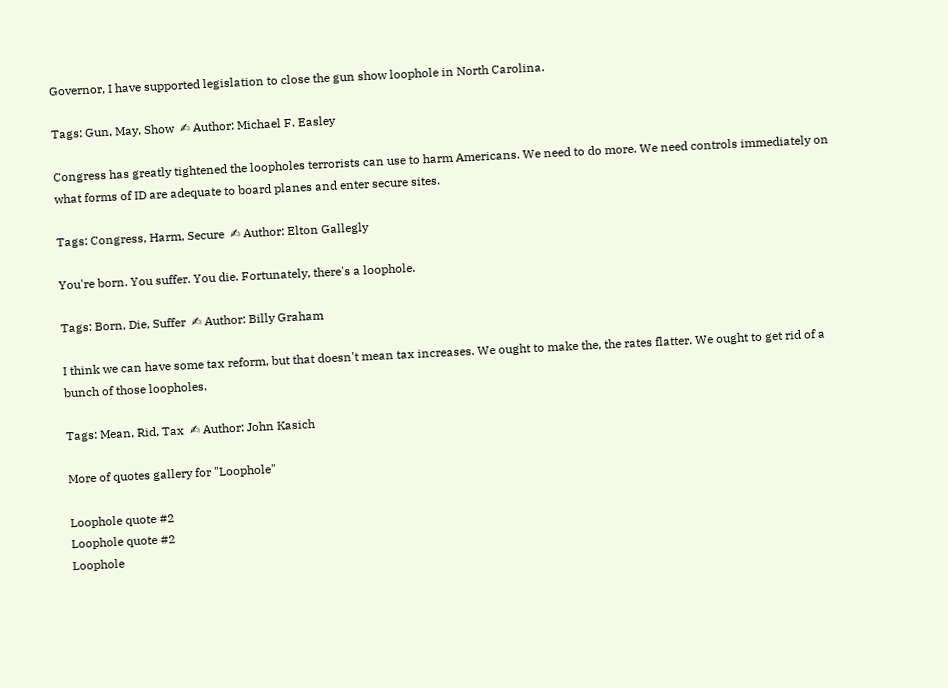Governor, I have supported legislation to close the gun show loophole in North Carolina.

Tags: Gun, May, Show  ✍ Author: Michael F. Easley

Congress has greatly tightened the loopholes terrorists can use to harm Americans. We need to do more. We need controls immediately on what forms of ID are adequate to board planes and enter secure sites.

Tags: Congress, Harm, Secure  ✍ Author: Elton Gallegly

You're born. You suffer. You die. Fortunately, there's a loophole.

Tags: Born, Die, Suffer  ✍ Author: Billy Graham

I think we can have some tax reform, but that doesn't mean tax increases. We ought to make the, the rates flatter. We ought to get rid of a bunch of those loopholes.

Tags: Mean, Rid, Tax  ✍ Author: John Kasich

More of quotes gallery for "Loophole"

Loophole quote #2
Loophole quote #2
Loophole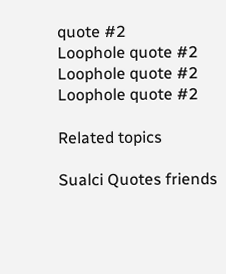quote #2
Loophole quote #2
Loophole quote #2
Loophole quote #2

Related topics

Sualci Quotes friends